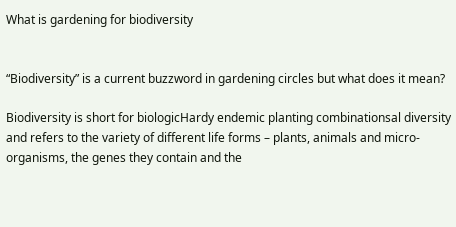What is gardening for biodiversity


“Biodiversity” is a current buzzword in gardening circles but what does it mean?

Biodiversity is short for biologicHardy endemic planting combinationsal diversity and refers to the variety of different life forms – plants, animals and micro-organisms, the genes they contain and the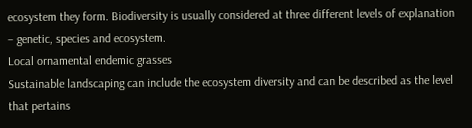ecosystem they form. Biodiversity is usually considered at three different levels of explanation – genetic, species and ecosystem.
Local ornamental endemic grasses
Sustainable landscaping can include the ecosystem diversity and can be described as the level that pertains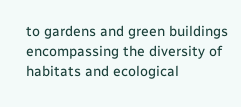to gardens and green buildings encompassing the diversity of habitats and ecological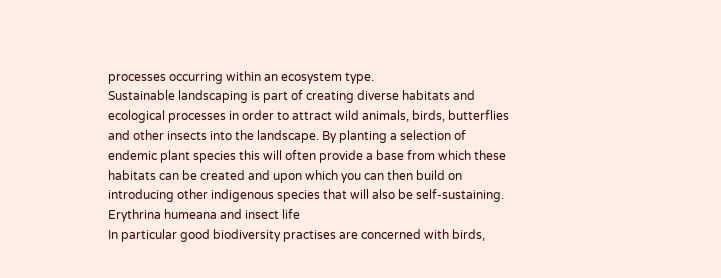processes occurring within an ecosystem type.
Sustainable landscaping is part of creating diverse habitats and ecological processes in order to attract wild animals, birds, butterflies and other insects into the landscape. By planting a selection of endemic plant species this will often provide a base from which these habitats can be created and upon which you can then build on introducing other indigenous species that will also be self-sustaining.
Erythrina humeana and insect life
In particular good biodiversity practises are concerned with birds,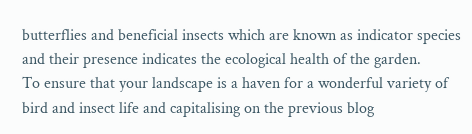butterflies and beneficial insects which are known as indicator species and their presence indicates the ecological health of the garden.
To ensure that your landscape is a haven for a wonderful variety of bird and insect life and capitalising on the previous blog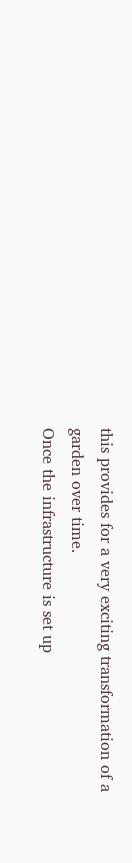this provides for a very exciting transformation of a garden over time.
Once the infrastructure is set up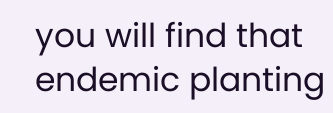you will find that endemic planting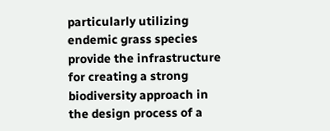particularly utilizing endemic grass species provide the infrastructure for creating a strong biodiversity approach in the design process of a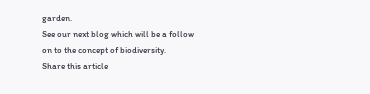garden.
See our next blog which will be a follow on to the concept of biodiversity.
Share this article